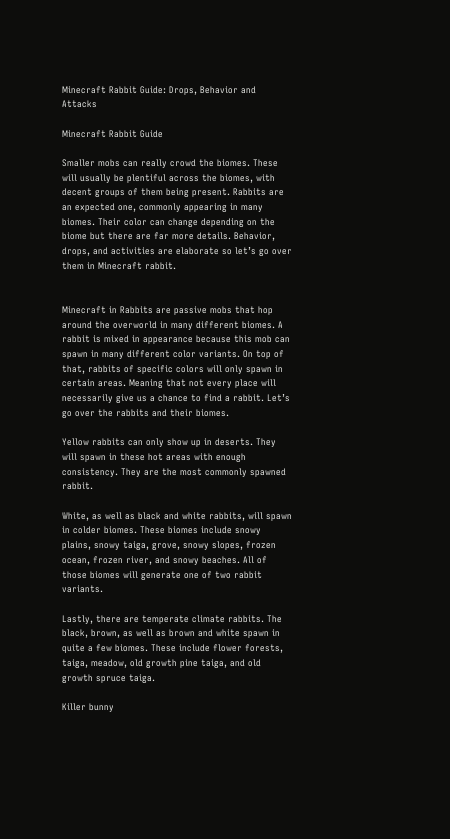Minecraft Rabbit Guide: Drops, Behavior and Attacks

Minecraft Rabbit Guide

Smaller mobs can really crowd the biomes. These will usually be plentiful across the biomes, with decent groups of them being present. Rabbits are an expected one, commonly appearing in many biomes. Their color can change depending on the biome but there are far more details. Behavior, drops, and activities are elaborate so let’s go over them in Minecraft rabbit.


Minecraft in Rabbits are passive mobs that hop around the overworld in many different biomes. A rabbit is mixed in appearance because this mob can spawn in many different color variants. On top of that, rabbits of specific colors will only spawn in certain areas. Meaning that not every place will necessarily give us a chance to find a rabbit. Let’s go over the rabbits and their biomes.

Yellow rabbits can only show up in deserts. They will spawn in these hot areas with enough consistency. They are the most commonly spawned rabbit.

White, as well as black and white rabbits, will spawn in colder biomes. These biomes include snowy plains, snowy taiga, grove, snowy slopes, frozen ocean, frozen river, and snowy beaches. All of those biomes will generate one of two rabbit variants.

Lastly, there are temperate climate rabbits. The black, brown, as well as brown and white spawn in quite a few biomes. These include flower forests, taiga, meadow, old growth pine taiga, and old growth spruce taiga.

Killer bunny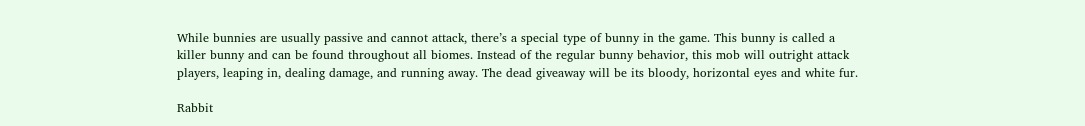While bunnies are usually passive and cannot attack, there’s a special type of bunny in the game. This bunny is called a killer bunny and can be found throughout all biomes. Instead of the regular bunny behavior, this mob will outright attack players, leaping in, dealing damage, and running away. The dead giveaway will be its bloody, horizontal eyes and white fur.

Rabbit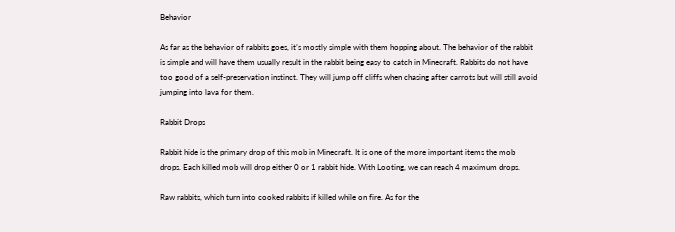Behavior

As far as the behavior of rabbits goes, it’s mostly simple with them hopping about. The behavior of the rabbit is simple and will have them usually result in the rabbit being easy to catch in Minecraft. Rabbits do not have too good of a self-preservation instinct. They will jump off cliffs when chasing after carrots but will still avoid jumping into lava for them.

Rabbit Drops

Rabbit hide is the primary drop of this mob in Minecraft. It is one of the more important items the mob drops. Each killed mob will drop either 0 or 1 rabbit hide. With Looting, we can reach 4 maximum drops.

Raw rabbits, which turn into cooked rabbits if killed while on fire. As for the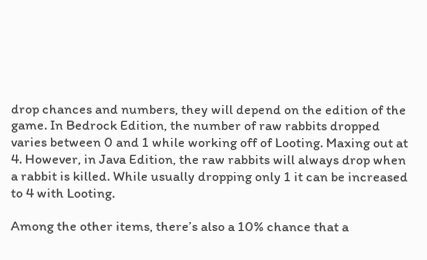drop chances and numbers, they will depend on the edition of the game. In Bedrock Edition, the number of raw rabbits dropped varies between 0 and 1 while working off of Looting. Maxing out at 4. However, in Java Edition, the raw rabbits will always drop when a rabbit is killed. While usually dropping only 1 it can be increased to 4 with Looting.

Among the other items, there’s also a 10% chance that a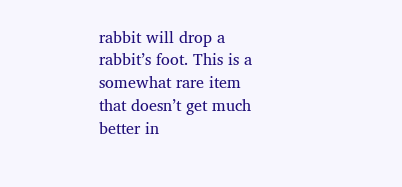rabbit will drop a rabbit’s foot. This is a somewhat rare item that doesn’t get much better in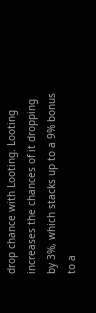drop chance with Looting. Looting increases the chances of it dropping by 3%, which stacks up to a 9% bonus to a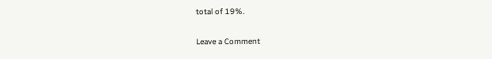total of 19%.

Leave a Comment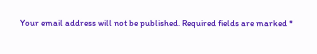Your email address will not be published. Required fields are marked *